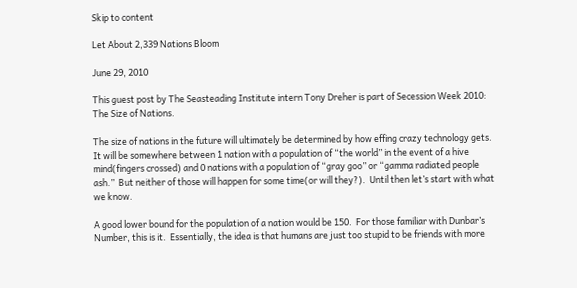Skip to content

Let About 2,339 Nations Bloom

June 29, 2010

This guest post by The Seasteading Institute intern Tony Dreher is part of Secession Week 2010: The Size of Nations.

The size of nations in the future will ultimately be determined by how effing crazy technology gets.  It will be somewhere between 1 nation with a population of “the world” in the event of a hive mind(fingers crossed) and 0 nations with a population of “gray goo” or “gamma radiated people ash.”  But neither of those will happen for some time(or will they?).  Until then let’s start with what we know.

A good lower bound for the population of a nation would be 150.  For those familiar with Dunbar’s Number, this is it.  Essentially, the idea is that humans are just too stupid to be friends with more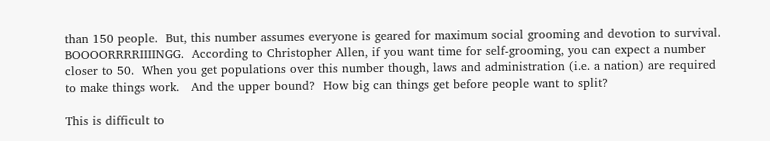than 150 people.  But, this number assumes everyone is geared for maximum social grooming and devotion to survival. BOOOORRRRIIIINGG.  According to Christopher Allen, if you want time for self-grooming, you can expect a number closer to 50.  When you get populations over this number though, laws and administration (i.e. a nation) are required to make things work.   And the upper bound?  How big can things get before people want to split?

This is difficult to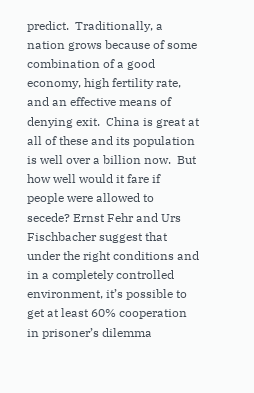predict.  Traditionally, a nation grows because of some combination of a good economy, high fertility rate, and an effective means of denying exit.  China is great at all of these and its population is well over a billion now.  But how well would it fare if people were allowed to secede? Ernst Fehr and Urs Fischbacher suggest that under the right conditions and in a completely controlled environment, it’s possible to get at least 60% cooperation in prisoner’s dilemma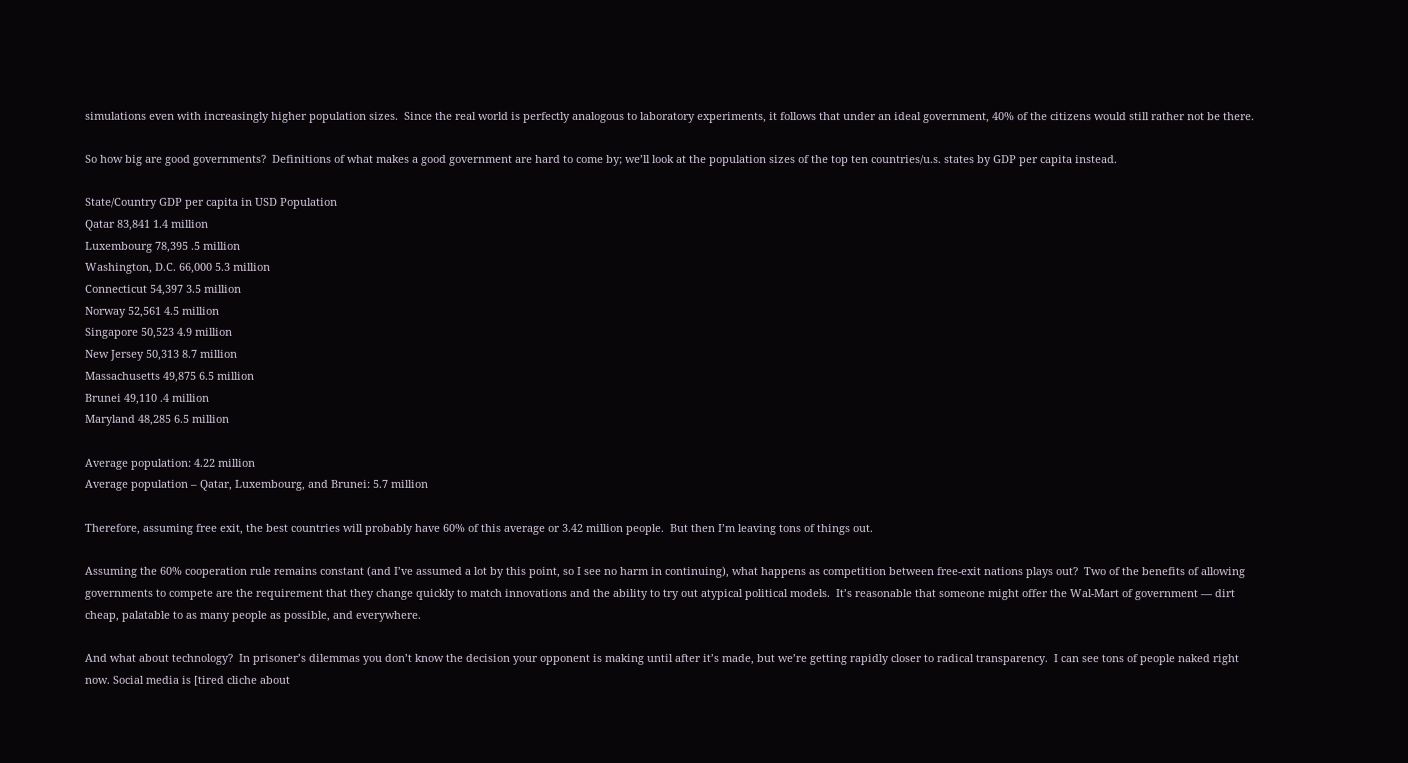simulations even with increasingly higher population sizes.  Since the real world is perfectly analogous to laboratory experiments, it follows that under an ideal government, 40% of the citizens would still rather not be there.

So how big are good governments?  Definitions of what makes a good government are hard to come by; we’ll look at the population sizes of the top ten countries/u.s. states by GDP per capita instead.

State/Country GDP per capita in USD Population
Qatar 83,841 1.4 million
Luxembourg 78,395 .5 million
Washington, D.C. 66,000 5.3 million
Connecticut 54,397 3.5 million
Norway 52,561 4.5 million
Singapore 50,523 4.9 million
New Jersey 50,313 8.7 million
Massachusetts 49,875 6.5 million
Brunei 49,110 .4 million
Maryland 48,285 6.5 million

Average population: 4.22 million
Average population – Qatar, Luxembourg, and Brunei: 5.7 million

Therefore, assuming free exit, the best countries will probably have 60% of this average or 3.42 million people.  But then I’m leaving tons of things out.

Assuming the 60% cooperation rule remains constant (and I’ve assumed a lot by this point, so I see no harm in continuing), what happens as competition between free-exit nations plays out?  Two of the benefits of allowing governments to compete are the requirement that they change quickly to match innovations and the ability to try out atypical political models.  It’s reasonable that someone might offer the Wal-Mart of government — dirt cheap, palatable to as many people as possible, and everywhere.

And what about technology?  In prisoner’s dilemmas you don’t know the decision your opponent is making until after it’s made, but we’re getting rapidly closer to radical transparency.  I can see tons of people naked right now. Social media is [tired cliche about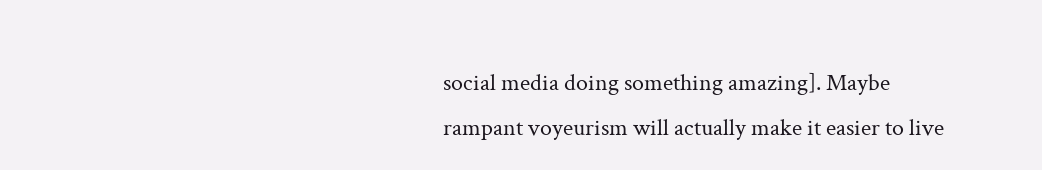social media doing something amazing]. Maybe rampant voyeurism will actually make it easier to live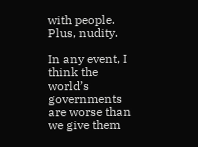with people.  Plus, nudity.

In any event, I think the world’s governments are worse than we give them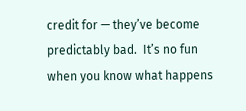credit for — they’ve become predictably bad.  It’s no fun when you know what happens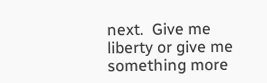next.  Give me liberty or give me something more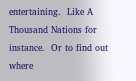entertaining.  Like A Thousand Nations for instance.  Or to find out where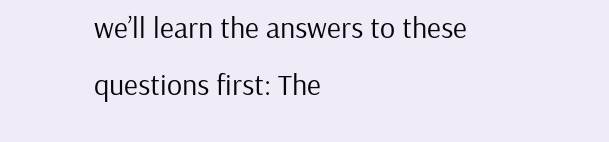we’ll learn the answers to these questions first: The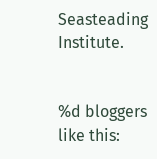Seasteading Institute.


%d bloggers like this: